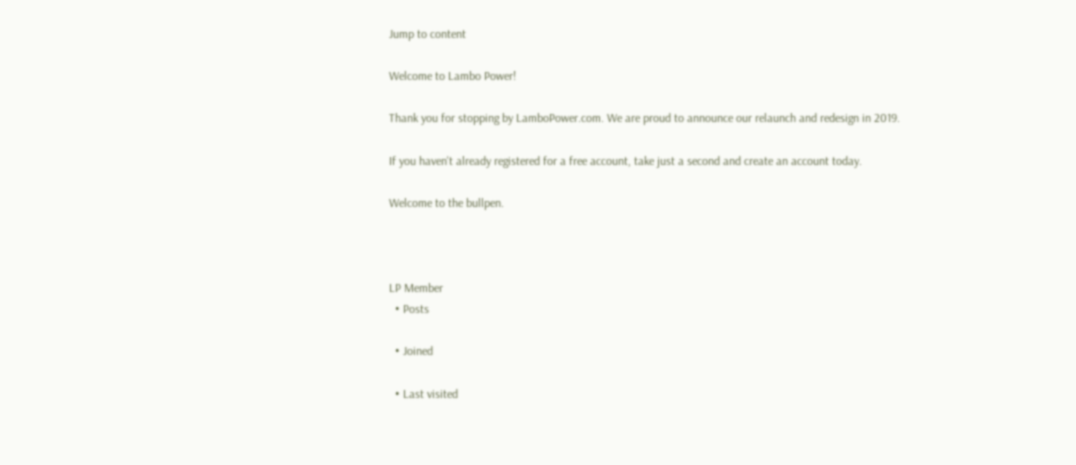Jump to content

Welcome to Lambo Power!

Thank you for stopping by LamboPower.com. We are proud to announce our relaunch and redesign in 2019.

If you haven't already registered for a free account, take just a second and create an account today.

Welcome to the bullpen.



LP Member
  • Posts

  • Joined

  • Last visited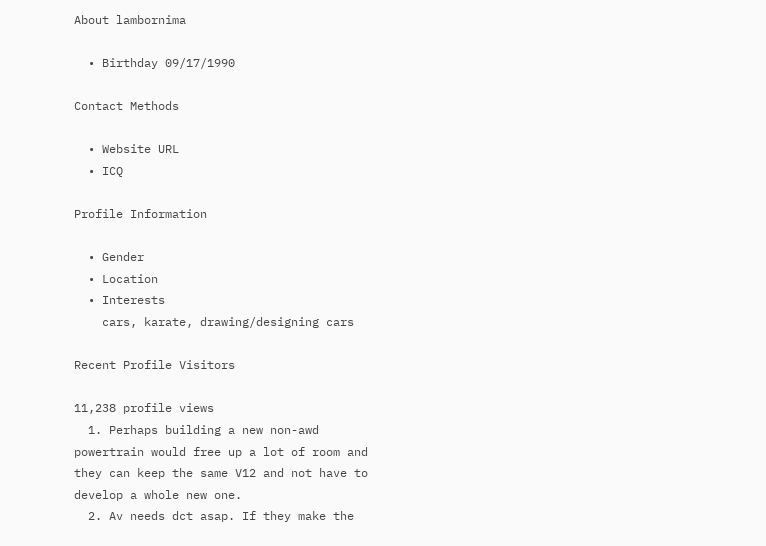About lambornima

  • Birthday 09/17/1990

Contact Methods

  • Website URL
  • ICQ

Profile Information

  • Gender
  • Location
  • Interests
    cars, karate, drawing/designing cars

Recent Profile Visitors

11,238 profile views
  1. Perhaps building a new non-awd powertrain would free up a lot of room and they can keep the same V12 and not have to develop a whole new one.
  2. Av needs dct asap. If they make the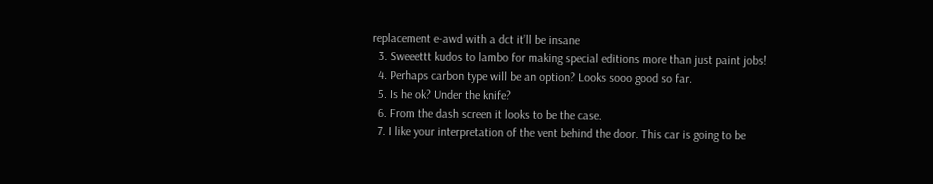replacement e-awd with a dct it’ll be insane
  3. Sweeettt kudos to lambo for making special editions more than just paint jobs!
  4. Perhaps carbon type will be an option? Looks sooo good so far.
  5. Is he ok? Under the knife?
  6. From the dash screen it looks to be the case.
  7. I like your interpretation of the vent behind the door. This car is going to be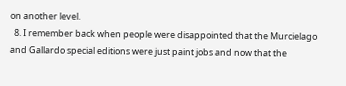on another level.
  8. I remember back when people were disappointed that the Murcielago and Gallardo special editions were just paint jobs and now that the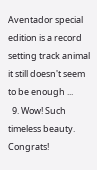Aventador special edition is a record setting track animal it still doesn't seem to be enough ...
  9. Wow! Such timeless beauty. Congrats!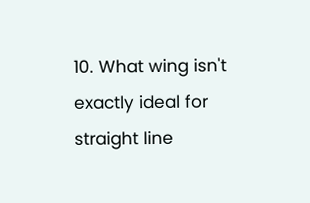10. What wing isn't exactly ideal for straight line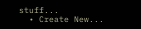stuff...
  • Create New...